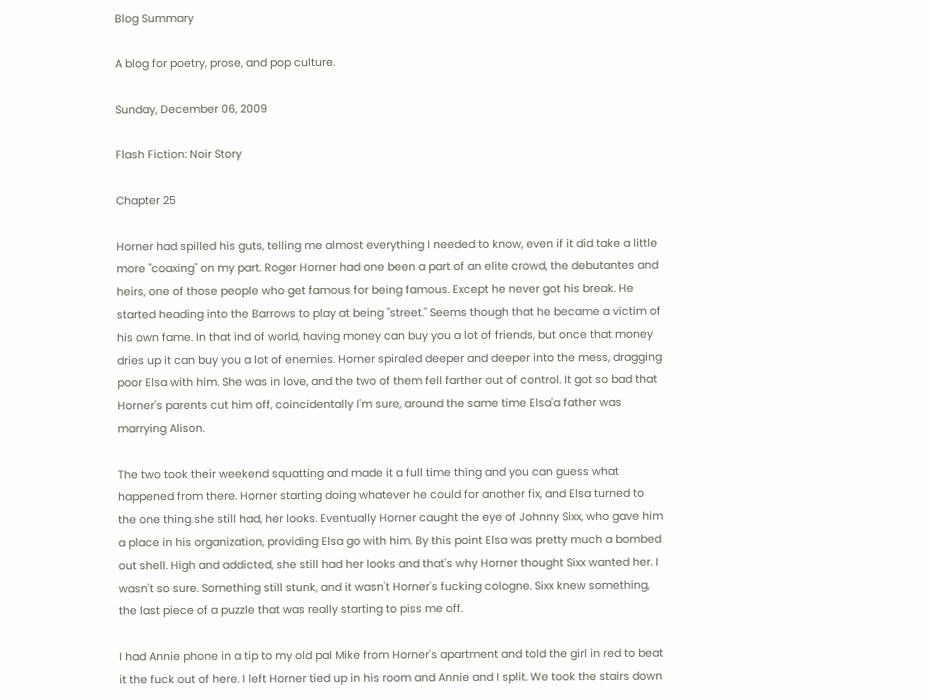Blog Summary

A blog for poetry, prose, and pop culture.

Sunday, December 06, 2009

Flash Fiction: Noir Story

Chapter 25

Horner had spilled his guts, telling me almost everything I needed to know, even if it did take a little more "coaxing" on my part. Roger Horner had one been a part of an elite crowd, the debutantes and heirs, one of those people who get famous for being famous. Except he never got his break. He started heading into the Barrows to play at being "street." Seems though that he became a victim of his own fame. In that ind of world, having money can buy you a lot of friends, but once that money dries up it can buy you a lot of enemies. Horner spiraled deeper and deeper into the mess, dragging poor Elsa with him. She was in love, and the two of them fell farther out of control. It got so bad that Horner's parents cut him off, coincidentally I'm sure, around the same time Elsa'a father was marrying Alison.

The two took their weekend squatting and made it a full time thing and you can guess what happened from there. Horner starting doing whatever he could for another fix, and Elsa turned to the one thing she still had, her looks. Eventually Horner caught the eye of Johnny Sixx, who gave him a place in his organization, providing Elsa go with him. By this point Elsa was pretty much a bombed out shell. High and addicted, she still had her looks and that's why Horner thought Sixx wanted her. I wasn't so sure. Something still stunk, and it wasn't Horner's fucking cologne. Sixx knew something, the last piece of a puzzle that was really starting to piss me off.

I had Annie phone in a tip to my old pal Mike from Horner's apartment and told the girl in red to beat it the fuck out of here. I left Horner tied up in his room and Annie and I split. We took the stairs down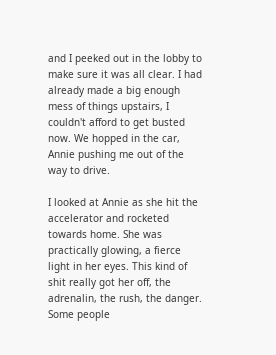and I peeked out in the lobby to make sure it was all clear. I had already made a big enough mess of things upstairs, I couldn't afford to get busted now. We hopped in the car, Annie pushing me out of the way to drive.

I looked at Annie as she hit the accelerator and rocketed towards home. She was practically glowing, a fierce light in her eyes. This kind of shit really got her off, the adrenalin, the rush, the danger. Some people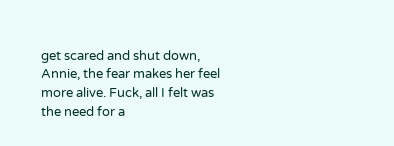get scared and shut down, Annie, the fear makes her feel more alive. Fuck, all I felt was the need for a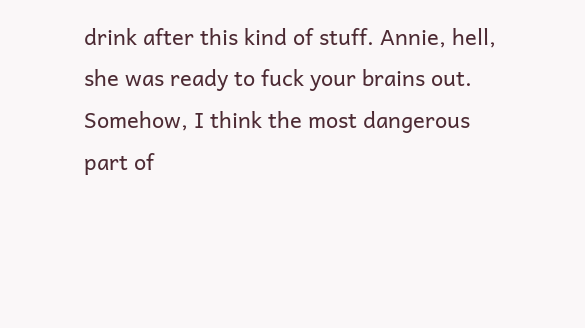drink after this kind of stuff. Annie, hell, she was ready to fuck your brains out. Somehow, I think the most dangerous part of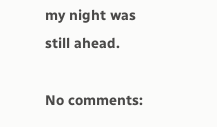my night was still ahead.

No comments: